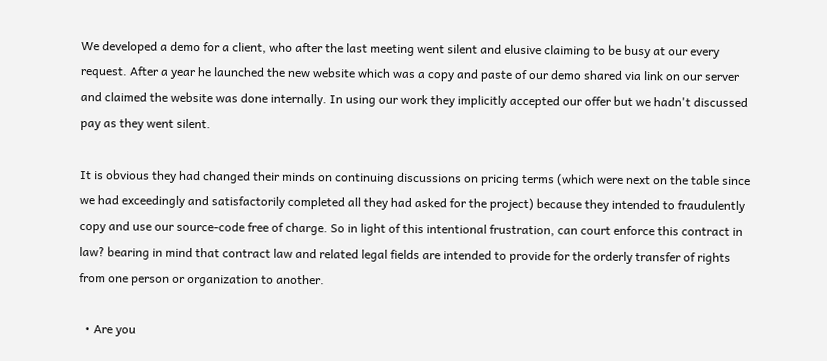We developed a demo for a client, who after the last meeting went silent and elusive claiming to be busy at our every request. After a year he launched the new website which was a copy and paste of our demo shared via link on our server and claimed the website was done internally. In using our work they implicitly accepted our offer but we hadn't discussed pay as they went silent.

It is obvious they had changed their minds on continuing discussions on pricing terms (which were next on the table since we had exceedingly and satisfactorily completed all they had asked for the project) because they intended to fraudulently copy and use our source-code free of charge. So in light of this intentional frustration, can court enforce this contract in law? bearing in mind that contract law and related legal fields are intended to provide for the orderly transfer of rights from one person or organization to another.

  • Are you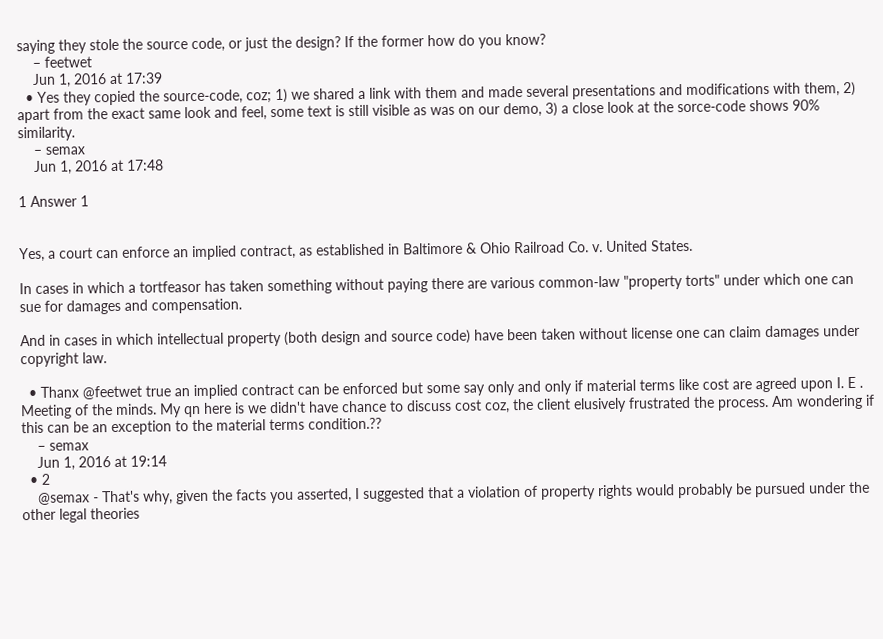saying they stole the source code, or just the design? If the former how do you know?
    – feetwet
    Jun 1, 2016 at 17:39
  • Yes they copied the source-code, coz; 1) we shared a link with them and made several presentations and modifications with them, 2) apart from the exact same look and feel, some text is still visible as was on our demo, 3) a close look at the sorce-code shows 90% similarity.
    – semax
    Jun 1, 2016 at 17:48

1 Answer 1


Yes, a court can enforce an implied contract, as established in Baltimore & Ohio Railroad Co. v. United States.

In cases in which a tortfeasor has taken something without paying there are various common-law "property torts" under which one can sue for damages and compensation.

And in cases in which intellectual property (both design and source code) have been taken without license one can claim damages under copyright law.

  • Thanx @feetwet true an implied contract can be enforced but some say only and only if material terms like cost are agreed upon I. E . Meeting of the minds. My qn here is we didn't have chance to discuss cost coz, the client elusively frustrated the process. Am wondering if this can be an exception to the material terms condition.??
    – semax
    Jun 1, 2016 at 19:14
  • 2
    @semax - That's why, given the facts you asserted, I suggested that a violation of property rights would probably be pursued under the other legal theories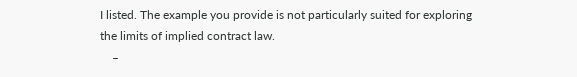I listed. The example you provide is not particularly suited for exploring the limits of implied contract law.
    –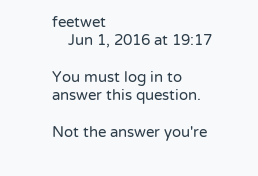feetwet
    Jun 1, 2016 at 19:17

You must log in to answer this question.

Not the answer you're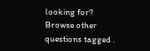looking for? Browse other questions tagged .